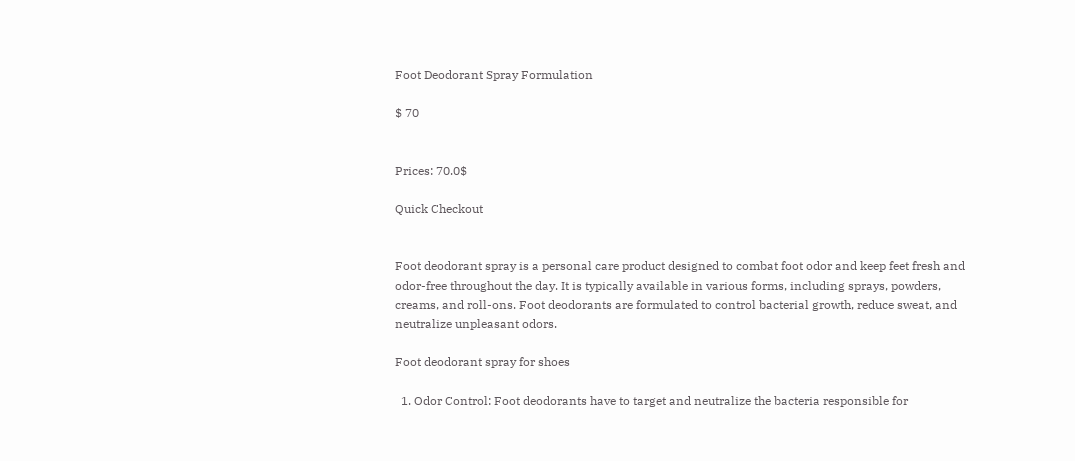Foot Deodorant Spray Formulation

$ 70


Prices: 70.0$

Quick Checkout


Foot deodorant spray is a personal care product designed to combat foot odor and keep feet fresh and odor-free throughout the day. It is typically available in various forms, including sprays, powders, creams, and roll-ons. Foot deodorants are formulated to control bacterial growth, reduce sweat, and neutralize unpleasant odors.

Foot deodorant spray for shoes

  1. Odor Control: Foot deodorants have to target and neutralize the bacteria responsible for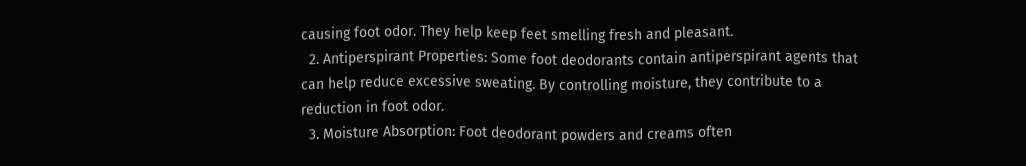causing foot odor. They help keep feet smelling fresh and pleasant.
  2. Antiperspirant Properties: Some foot deodorants contain antiperspirant agents that can help reduce excessive sweating. By controlling moisture, they contribute to a reduction in foot odor.
  3. Moisture Absorption: Foot deodorant powders and creams often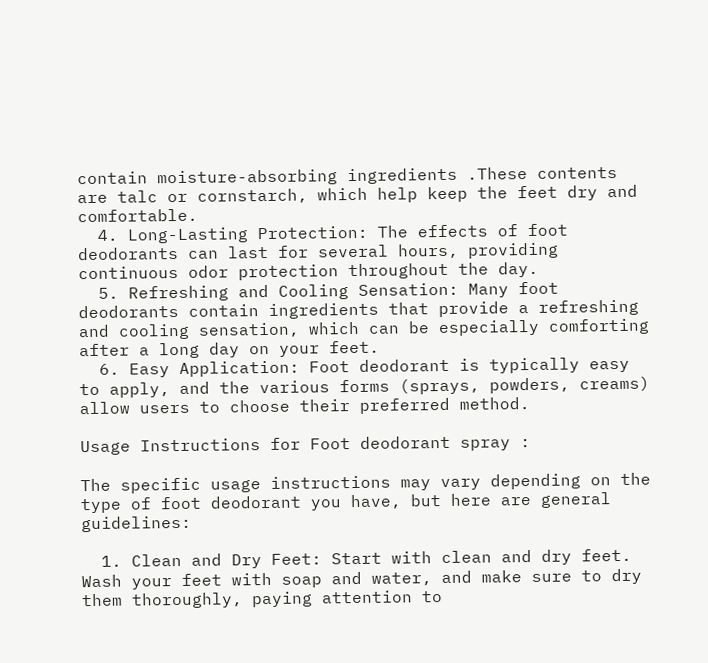contain moisture-absorbing ingredients .These contents are talc or cornstarch, which help keep the feet dry and comfortable.
  4. Long-Lasting Protection: The effects of foot deodorants can last for several hours, providing continuous odor protection throughout the day.
  5. Refreshing and Cooling Sensation: Many foot deodorants contain ingredients that provide a refreshing and cooling sensation, which can be especially comforting after a long day on your feet.
  6. Easy Application: Foot deodorant is typically easy to apply, and the various forms (sprays, powders, creams) allow users to choose their preferred method.

Usage Instructions for Foot deodorant spray :

The specific usage instructions may vary depending on the type of foot deodorant you have, but here are general guidelines:

  1. Clean and Dry Feet: Start with clean and dry feet. Wash your feet with soap and water, and make sure to dry them thoroughly, paying attention to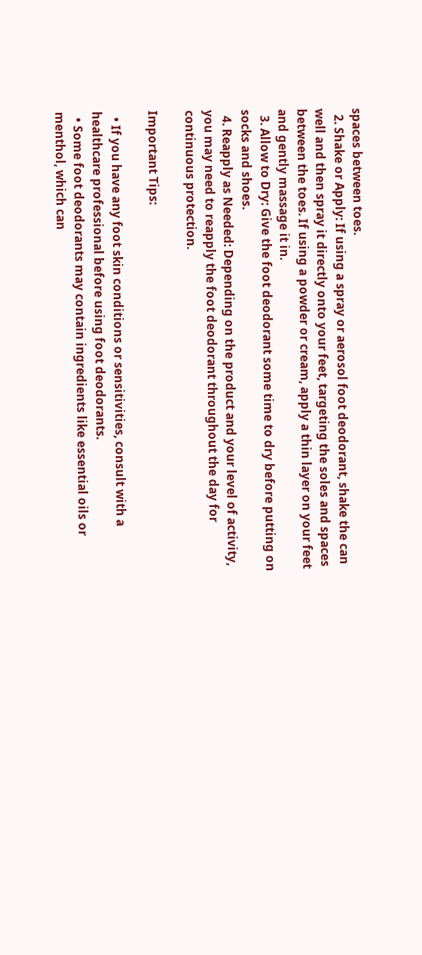spaces between toes.
  2. Shake or Apply: If using a spray or aerosol foot deodorant, shake the can well and then spray it directly onto your feet, targeting the soles and spaces between the toes. If using a powder or cream, apply a thin layer on your feet and gently massage it in.
  3. Allow to Dry: Give the foot deodorant some time to dry before putting on socks and shoes.
  4. Reapply as Needed: Depending on the product and your level of activity, you may need to reapply the foot deodorant throughout the day for continuous protection.

Important Tips:

  • If you have any foot skin conditions or sensitivities, consult with a healthcare professional before using foot deodorants.
  • Some foot deodorants may contain ingredients like essential oils or menthol, which can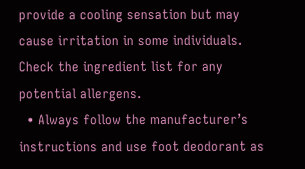provide a cooling sensation but may cause irritation in some individuals. Check the ingredient list for any potential allergens.
  • Always follow the manufacturer’s instructions and use foot deodorant as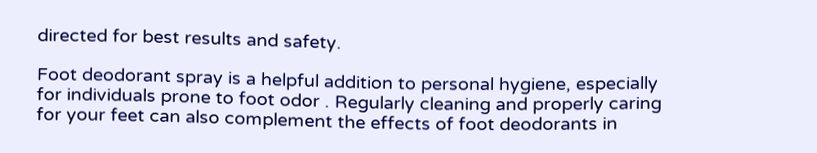directed for best results and safety.

Foot deodorant spray is a helpful addition to personal hygiene, especially for individuals prone to foot odor . Regularly cleaning and properly caring for your feet can also complement the effects of foot deodorants in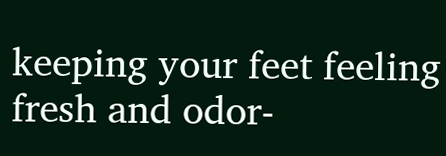keeping your feet feeling fresh and odor-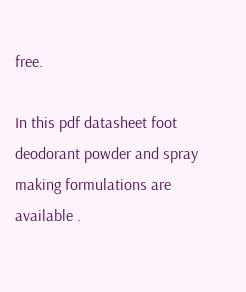free.

In this pdf datasheet foot deodorant powder and spray making formulations are available .